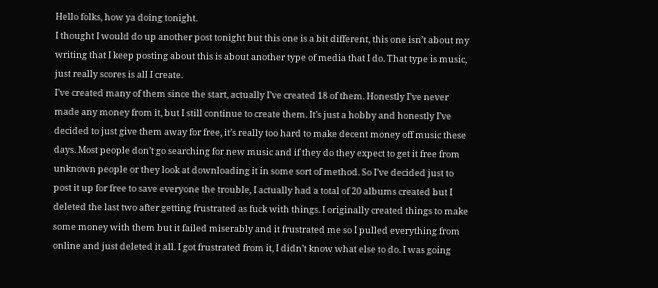Hello folks, how ya doing tonight.
I thought I would do up another post tonight but this one is a bit different, this one isn’t about my writing that I keep posting about this is about another type of media that I do. That type is music, just really scores is all I create.
I’ve created many of them since the start, actually I’ve created 18 of them. Honestly I’ve never made any money from it, but I still continue to create them. It’s just a hobby and honestly I’ve decided to just give them away for free, it’s really too hard to make decent money off music these days. Most people don’t go searching for new music and if they do they expect to get it free from unknown people or they look at downloading it in some sort of method. So I’ve decided just to post it up for free to save everyone the trouble, I actually had a total of 20 albums created but I deleted the last two after getting frustrated as fuck with things. I originally created things to make some money with them but it failed miserably and it frustrated me so I pulled everything from online and just deleted it all. I got frustrated from it, I didn’t know what else to do. I was going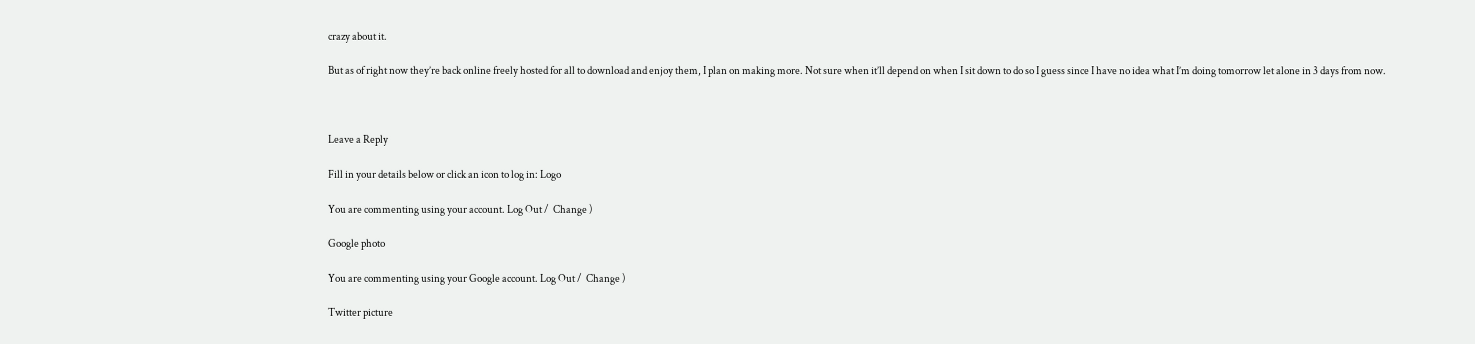crazy about it.

But as of right now they’re back online freely hosted for all to download and enjoy them, I plan on making more. Not sure when it’ll depend on when I sit down to do so I guess since I have no idea what I’m doing tomorrow let alone in 3 days from now.



Leave a Reply

Fill in your details below or click an icon to log in: Logo

You are commenting using your account. Log Out /  Change )

Google photo

You are commenting using your Google account. Log Out /  Change )

Twitter picture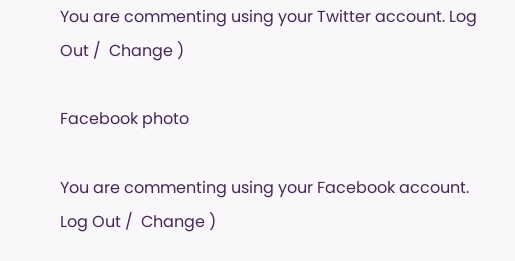You are commenting using your Twitter account. Log Out /  Change )

Facebook photo

You are commenting using your Facebook account. Log Out /  Change )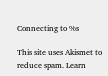Connecting to %s

This site uses Akismet to reduce spam. Learn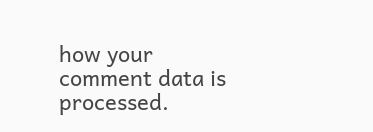how your comment data is processed.